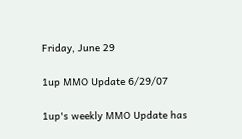Friday, June 29

1up MMO Update 6/29/07

1up's weekly MMO Update has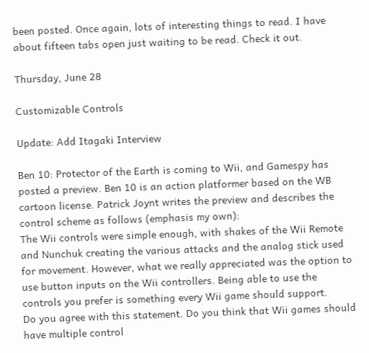been posted. Once again, lots of interesting things to read. I have about fifteen tabs open just waiting to be read. Check it out.

Thursday, June 28

Customizable Controls

Update: Add Itagaki Interview

Ben 10: Protector of the Earth is coming to Wii, and Gamespy has posted a preview. Ben 10 is an action platformer based on the WB cartoon license. Patrick Joynt writes the preview and describes the control scheme as follows (emphasis my own):
The Wii controls were simple enough, with shakes of the Wii Remote and Nunchuk creating the various attacks and the analog stick used for movement. However, what we really appreciated was the option to use button inputs on the Wii controllers. Being able to use the controls you prefer is something every Wii game should support.
Do you agree with this statement. Do you think that Wii games should have multiple control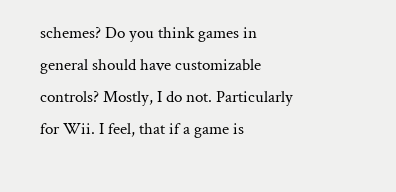schemes? Do you think games in general should have customizable controls? Mostly, I do not. Particularly for Wii. I feel, that if a game is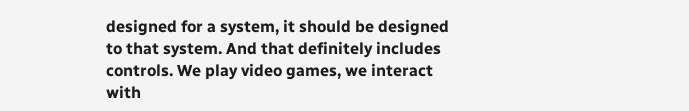designed for a system, it should be designed to that system. And that definitely includes controls. We play video games, we interact with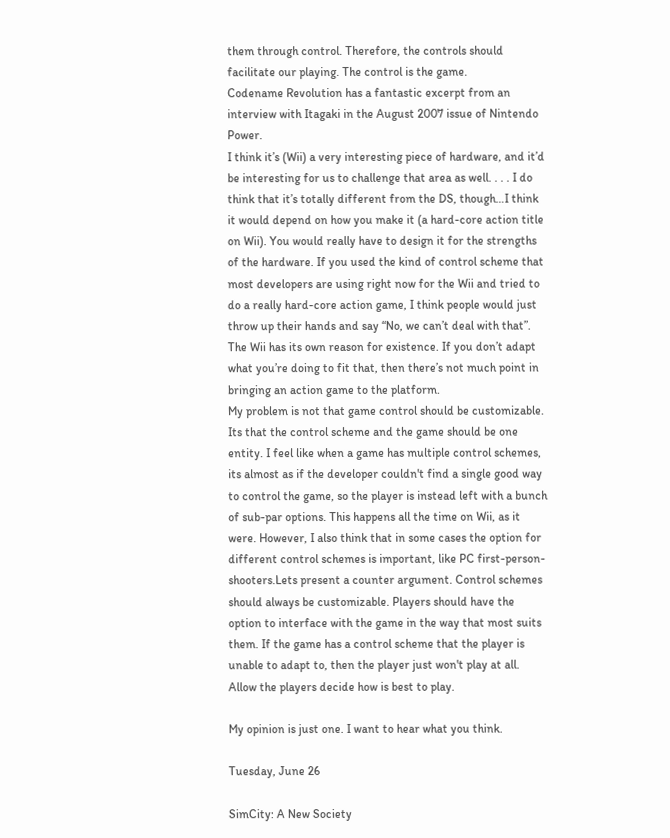them through control. Therefore, the controls should facilitate our playing. The control is the game.
Codename Revolution has a fantastic excerpt from an interview with Itagaki in the August 2007 issue of Nintendo Power.
I think it’s (Wii) a very interesting piece of hardware, and it’d be interesting for us to challenge that area as well. . . . I do think that it’s totally different from the DS, though…I think it would depend on how you make it (a hard-core action title on Wii). You would really have to design it for the strengths of the hardware. If you used the kind of control scheme that most developers are using right now for the Wii and tried to do a really hard-core action game, I think people would just throw up their hands and say “No, we can’t deal with that”. The Wii has its own reason for existence. If you don’t adapt what you’re doing to fit that, then there’s not much point in bringing an action game to the platform.
My problem is not that game control should be customizable. Its that the control scheme and the game should be one entity. I feel like when a game has multiple control schemes, its almost as if the developer couldn't find a single good way to control the game, so the player is instead left with a bunch of sub-par options. This happens all the time on Wii, as it were. However, I also think that in some cases the option for different control schemes is important, like PC first-person-shooters.Lets present a counter argument. Control schemes should always be customizable. Players should have the option to interface with the game in the way that most suits them. If the game has a control scheme that the player is unable to adapt to, then the player just won't play at all. Allow the players decide how is best to play.

My opinion is just one. I want to hear what you think.

Tuesday, June 26

SimCity: A New Society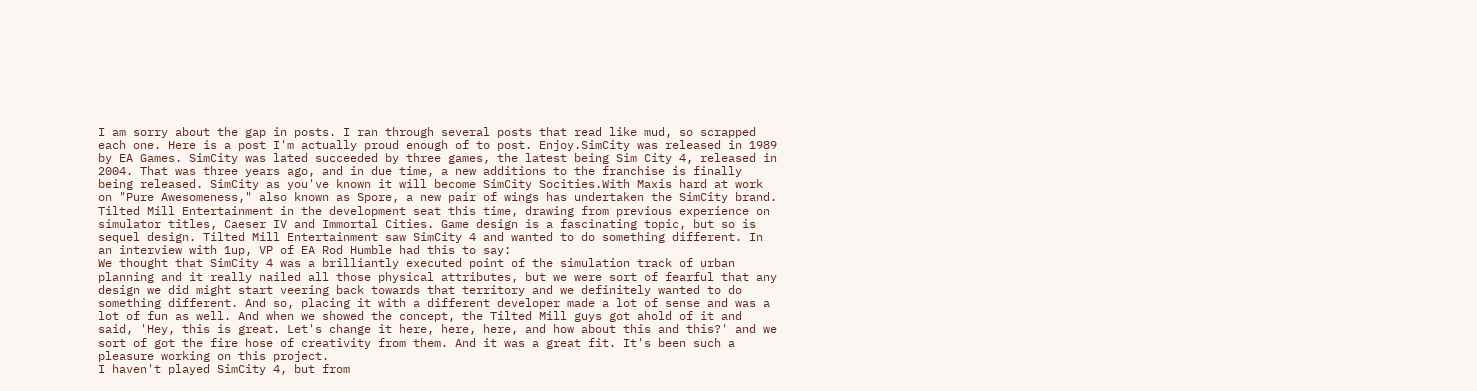I am sorry about the gap in posts. I ran through several posts that read like mud, so scrapped each one. Here is a post I'm actually proud enough of to post. Enjoy.SimCity was released in 1989 by EA Games. SimCity was lated succeeded by three games, the latest being Sim City 4, released in 2004. That was three years ago, and in due time, a new additions to the franchise is finally being released. SimCity as you've known it will become SimCity Socities.With Maxis hard at work on "Pure Awesomeness," also known as Spore, a new pair of wings has undertaken the SimCity brand. Tilted Mill Entertainment in the development seat this time, drawing from previous experience on simulator titles, Caeser IV and Immortal Cities. Game design is a fascinating topic, but so is sequel design. Tilted Mill Entertainment saw SimCity 4 and wanted to do something different. In an interview with 1up, VP of EA Rod Humble had this to say:
We thought that SimCity 4 was a brilliantly executed point of the simulation track of urban planning and it really nailed all those physical attributes, but we were sort of fearful that any design we did might start veering back towards that territory and we definitely wanted to do something different. And so, placing it with a different developer made a lot of sense and was a lot of fun as well. And when we showed the concept, the Tilted Mill guys got ahold of it and said, 'Hey, this is great. Let's change it here, here, here, and how about this and this?' and we sort of got the fire hose of creativity from them. And it was a great fit. It's been such a pleasure working on this project.
I haven't played SimCity 4, but from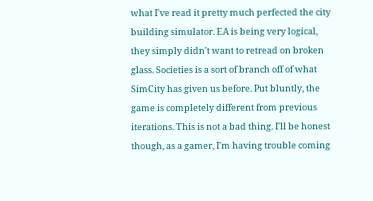what I've read it pretty much perfected the city building simulator. EA is being very logical, they simply didn't want to retread on broken glass. Societies is a sort of branch off of what SimCity has given us before. Put bluntly, the game is completely different from previous iterations. This is not a bad thing. I'll be honest though, as a gamer, I'm having trouble coming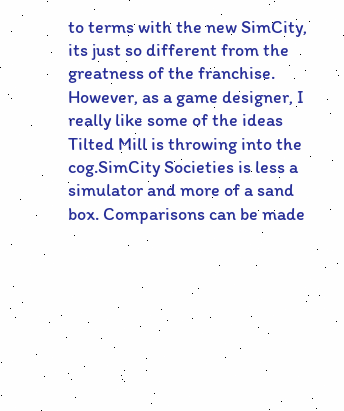to terms with the new SimCity, its just so different from the greatness of the franchise. However, as a game designer, I really like some of the ideas Tilted Mill is throwing into the cog.SimCity Societies is less a simulator and more of a sand box. Comparisons can be made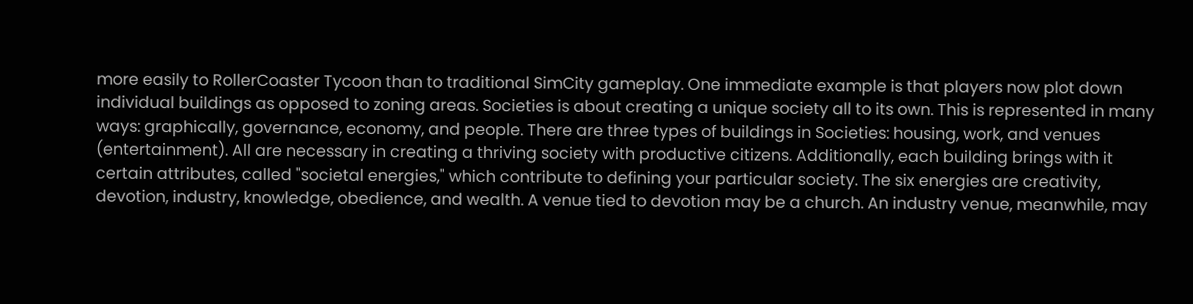more easily to RollerCoaster Tycoon than to traditional SimCity gameplay. One immediate example is that players now plot down individual buildings as opposed to zoning areas. Societies is about creating a unique society all to its own. This is represented in many ways: graphically, governance, economy, and people. There are three types of buildings in Societies: housing, work, and venues (entertainment). All are necessary in creating a thriving society with productive citizens. Additionally, each building brings with it certain attributes, called "societal energies," which contribute to defining your particular society. The six energies are creativity, devotion, industry, knowledge, obedience, and wealth. A venue tied to devotion may be a church. An industry venue, meanwhile, may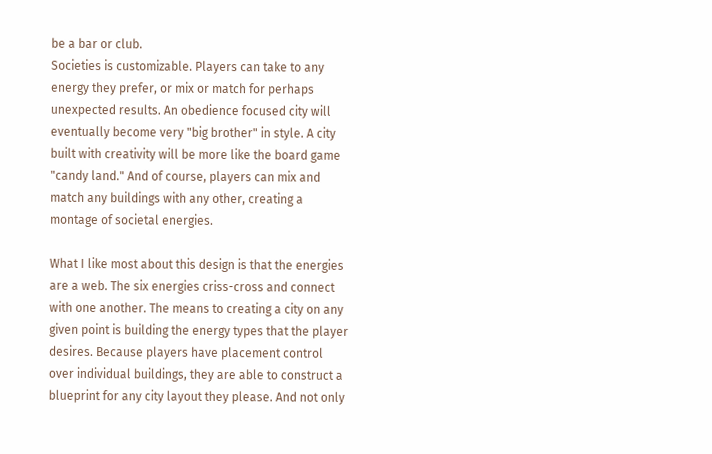be a bar or club.
Societies is customizable. Players can take to any energy they prefer, or mix or match for perhaps unexpected results. An obedience focused city will eventually become very "big brother" in style. A city built with creativity will be more like the board game "candy land." And of course, players can mix and match any buildings with any other, creating a montage of societal energies.

What I like most about this design is that the energies are a web. The six energies criss-cross and connect with one another. The means to creating a city on any given point is building the energy types that the player desires. Because players have placement control over individual buildings, they are able to construct a blueprint for any city layout they please. And not only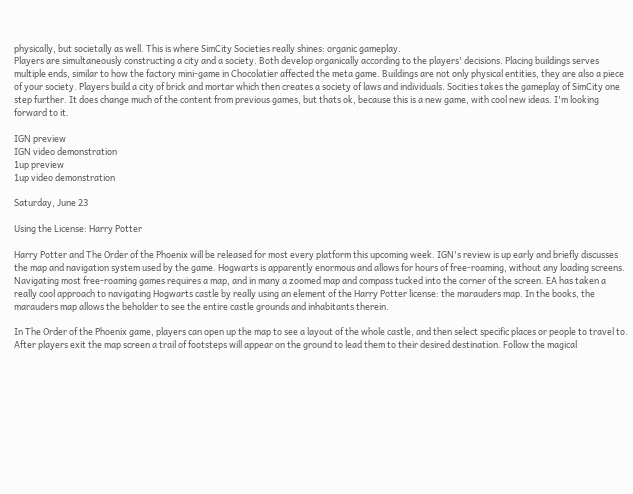physically, but societally as well. This is where SimCity Societies really shines: organic gameplay.
Players are simultaneously constructing a city and a society. Both develop organically according to the players' decisions. Placing buildings serves multiple ends, similar to how the factory mini-game in Chocolatier affected the meta game. Buildings are not only physical entities, they are also a piece of your society. Players build a city of brick and mortar which then creates a society of laws and individuals. Socities takes the gameplay of SimCity one step further. It does change much of the content from previous games, but thats ok, because this is a new game, with cool new ideas. I'm looking forward to it.

IGN preview
IGN video demonstration
1up preview
1up video demonstration

Saturday, June 23

Using the License: Harry Potter

Harry Potter and The Order of the Phoenix will be released for most every platform this upcoming week. IGN's review is up early and briefly discusses the map and navigation system used by the game. Hogwarts is apparently enormous and allows for hours of free-roaming, without any loading screens. Navigating most free-roaming games requires a map, and in many a zoomed map and compass tucked into the corner of the screen. EA has taken a really cool approach to navigating Hogwarts castle by really using an element of the Harry Potter license: the marauders map. In the books, the marauders map allows the beholder to see the entire castle grounds and inhabitants therein.

In The Order of the Phoenix game, players can open up the map to see a layout of the whole castle, and then select specific places or people to travel to. After players exit the map screen a trail of footsteps will appear on the ground to lead them to their desired destination. Follow the magical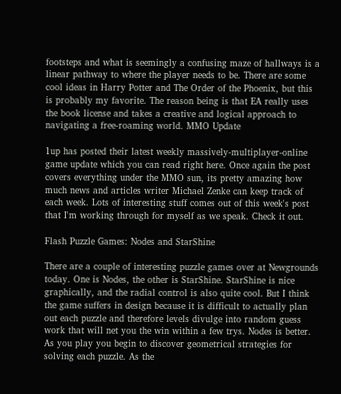footsteps and what is seemingly a confusing maze of hallways is a linear pathway to where the player needs to be. There are some cool ideas in Harry Potter and The Order of the Phoenix, but this is probably my favorite. The reason being is that EA really uses the book license and takes a creative and logical approach to navigating a free-roaming world. MMO Update

1up has posted their latest weekly massively-multiplayer-online game update which you can read right here. Once again the post covers everything under the MMO sun, its pretty amazing how much news and articles writer Michael Zenke can keep track of each week. Lots of interesting stuff comes out of this week's post that I'm working through for myself as we speak. Check it out.

Flash Puzzle Games: Nodes and StarShine

There are a couple of interesting puzzle games over at Newgrounds today. One is Nodes, the other is StarShine. StarShine is nice graphically, and the radial control is also quite cool. But I think the game suffers in design because it is difficult to actually plan out each puzzle and therefore levels divulge into random guess work that will net you the win within a few trys. Nodes is better. As you play you begin to discover geometrical strategies for solving each puzzle. As the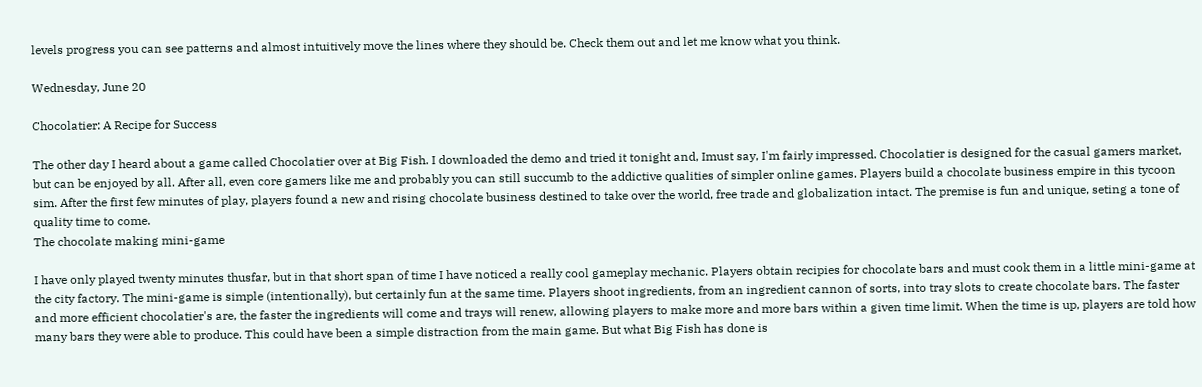levels progress you can see patterns and almost intuitively move the lines where they should be. Check them out and let me know what you think.

Wednesday, June 20

Chocolatier: A Recipe for Success

The other day I heard about a game called Chocolatier over at Big Fish. I downloaded the demo and tried it tonight and, Imust say, I'm fairly impressed. Chocolatier is designed for the casual gamers market, but can be enjoyed by all. After all, even core gamers like me and probably you can still succumb to the addictive qualities of simpler online games. Players build a chocolate business empire in this tycoon sim. After the first few minutes of play, players found a new and rising chocolate business destined to take over the world, free trade and globalization intact. The premise is fun and unique, seting a tone of quality time to come.
The chocolate making mini-game

I have only played twenty minutes thusfar, but in that short span of time I have noticed a really cool gameplay mechanic. Players obtain recipies for chocolate bars and must cook them in a little mini-game at the city factory. The mini-game is simple (intentionally), but certainly fun at the same time. Players shoot ingredients, from an ingredient cannon of sorts, into tray slots to create chocolate bars. The faster and more efficient chocolatier's are, the faster the ingredients will come and trays will renew, allowing players to make more and more bars within a given time limit. When the time is up, players are told how many bars they were able to produce. This could have been a simple distraction from the main game. But what Big Fish has done is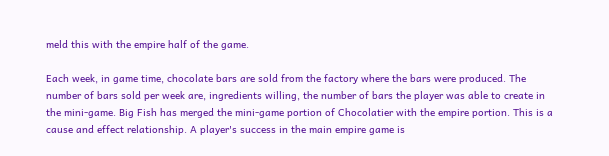meld this with the empire half of the game.

Each week, in game time, chocolate bars are sold from the factory where the bars were produced. The number of bars sold per week are, ingredients willing, the number of bars the player was able to create in the mini-game. Big Fish has merged the mini-game portion of Chocolatier with the empire portion. This is a cause and effect relationship. A player's success in the main empire game is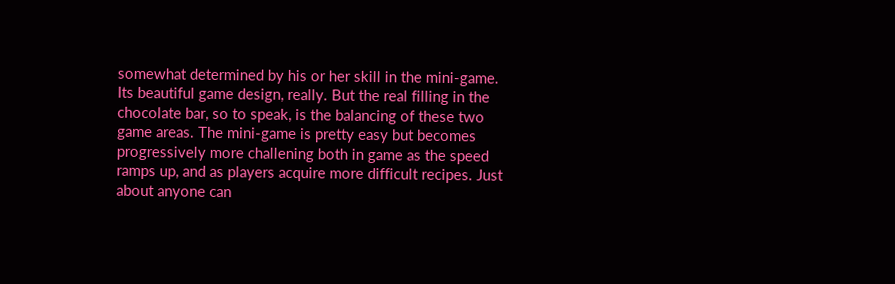somewhat determined by his or her skill in the mini-game. Its beautiful game design, really. But the real filling in the chocolate bar, so to speak, is the balancing of these two game areas. The mini-game is pretty easy but becomes progressively more challening both in game as the speed ramps up, and as players acquire more difficult recipes. Just about anyone can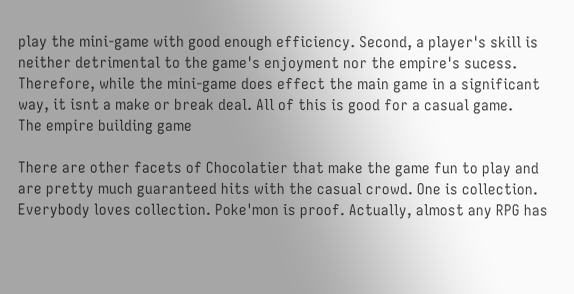play the mini-game with good enough efficiency. Second, a player's skill is neither detrimental to the game's enjoyment nor the empire's sucess. Therefore, while the mini-game does effect the main game in a significant way, it isnt a make or break deal. All of this is good for a casual game.
The empire building game

There are other facets of Chocolatier that make the game fun to play and are pretty much guaranteed hits with the casual crowd. One is collection. Everybody loves collection. Poke'mon is proof. Actually, almost any RPG has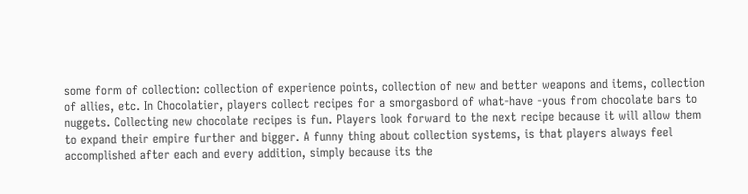some form of collection: collection of experience points, collection of new and better weapons and items, collection of allies, etc. In Chocolatier, players collect recipes for a smorgasbord of what-have -yous from chocolate bars to nuggets. Collecting new chocolate recipes is fun. Players look forward to the next recipe because it will allow them to expand their empire further and bigger. A funny thing about collection systems, is that players always feel accomplished after each and every addition, simply because its the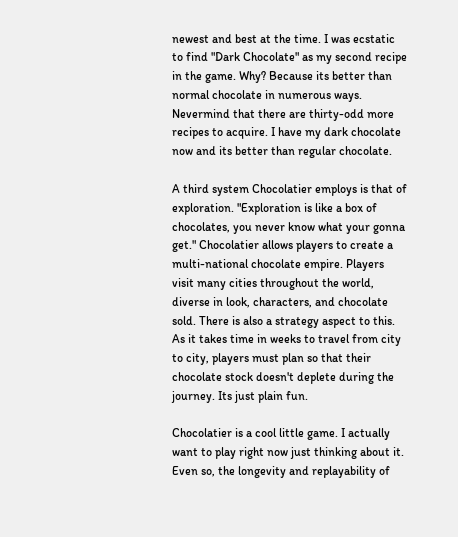newest and best at the time. I was ecstatic to find "Dark Chocolate" as my second recipe in the game. Why? Because its better than normal chocolate in numerous ways. Nevermind that there are thirty-odd more recipes to acquire. I have my dark chocolate now and its better than regular chocolate.

A third system Chocolatier employs is that of exploration. "Exploration is like a box of chocolates, you never know what your gonna get." Chocolatier allows players to create a multi-national chocolate empire. Players visit many cities throughout the world, diverse in look, characters, and chocolate sold. There is also a strategy aspect to this. As it takes time in weeks to travel from city to city, players must plan so that their chocolate stock doesn't deplete during the journey. Its just plain fun.

Chocolatier is a cool little game. I actually want to play right now just thinking about it. Even so, the longevity and replayability of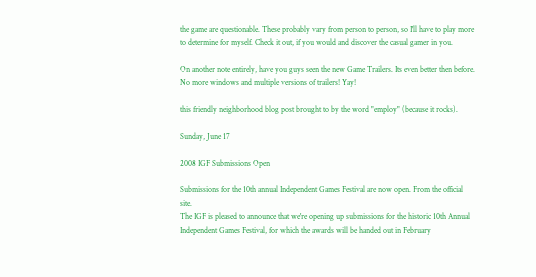the game are questionable. These probably vary from person to person, so I'll have to play more to determine for myself. Check it out, if you would and discover the casual gamer in you.

On another note entirely, have you guys seen the new Game Trailers. Its even better then before. No more windows and multiple versions of trailers! Yay!

this friendly neighborhood blog post brought to by the word "employ" (because it rocks).

Sunday, June 17

2008 IGF Submissions Open

Submissions for the 10th annual Independent Games Festival are now open. From the official site.
The IGF is pleased to announce that we're opening up submissions for the historic 10th Annual Independent Games Festival, for which the awards will be handed out in February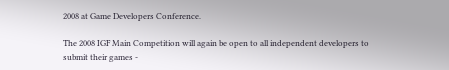2008 at Game Developers Conference.

The 2008 IGF Main Competition will again be open to all independent developers to submit their games -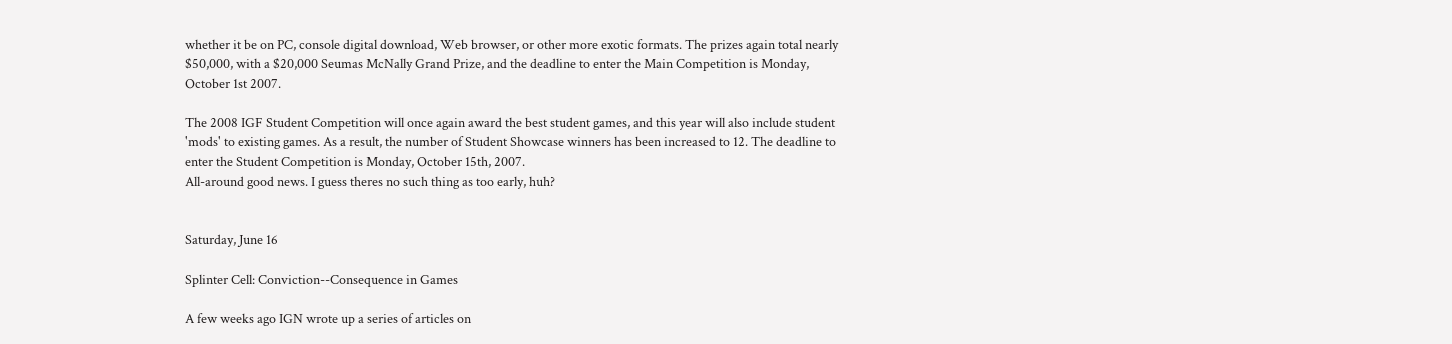whether it be on PC, console digital download, Web browser, or other more exotic formats. The prizes again total nearly $50,000, with a $20,000 Seumas McNally Grand Prize, and the deadline to enter the Main Competition is Monday, October 1st 2007.

The 2008 IGF Student Competition will once again award the best student games, and this year will also include student 'mods' to existing games. As a result, the number of Student Showcase winners has been increased to 12. The deadline to enter the Student Competition is Monday, October 15th, 2007.
All-around good news. I guess theres no such thing as too early, huh?


Saturday, June 16

Splinter Cell: Conviction--Consequence in Games

A few weeks ago IGN wrote up a series of articles on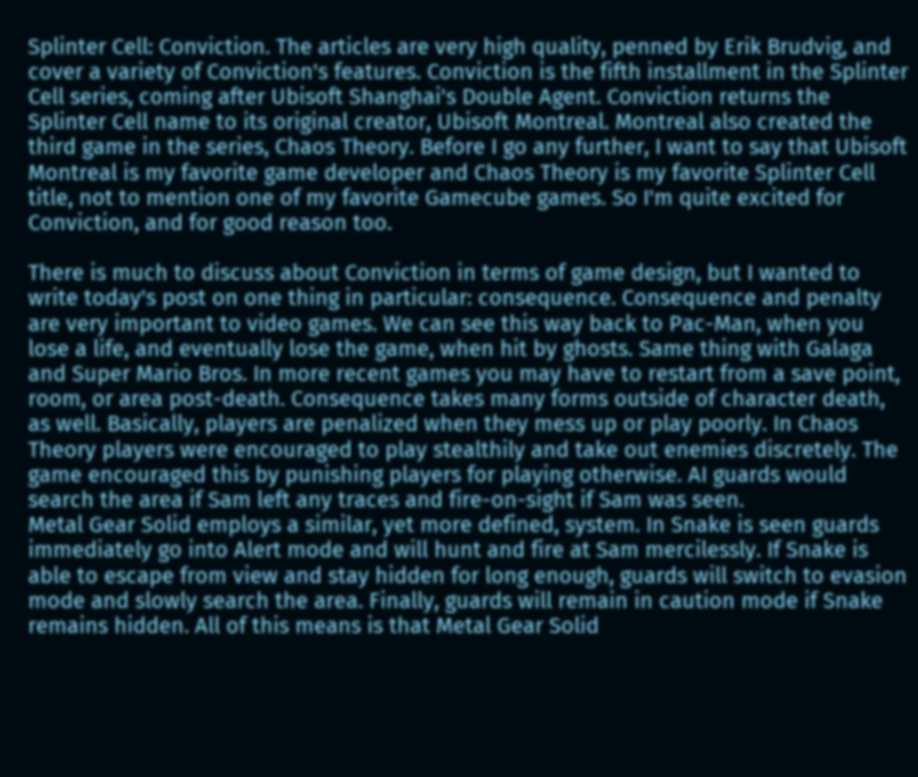Splinter Cell: Conviction. The articles are very high quality, penned by Erik Brudvig, and cover a variety of Conviction's features. Conviction is the fifth installment in the Splinter Cell series, coming after Ubisoft Shanghai's Double Agent. Conviction returns the Splinter Cell name to its original creator, Ubisoft Montreal. Montreal also created the third game in the series, Chaos Theory. Before I go any further, I want to say that Ubisoft Montreal is my favorite game developer and Chaos Theory is my favorite Splinter Cell title, not to mention one of my favorite Gamecube games. So I'm quite excited for Conviction, and for good reason too.

There is much to discuss about Conviction in terms of game design, but I wanted to write today's post on one thing in particular: consequence. Consequence and penalty are very important to video games. We can see this way back to Pac-Man, when you lose a life, and eventually lose the game, when hit by ghosts. Same thing with Galaga and Super Mario Bros. In more recent games you may have to restart from a save point, room, or area post-death. Consequence takes many forms outside of character death, as well. Basically, players are penalized when they mess up or play poorly. In Chaos Theory players were encouraged to play stealthily and take out enemies discretely. The game encouraged this by punishing players for playing otherwise. AI guards would search the area if Sam left any traces and fire-on-sight if Sam was seen.
Metal Gear Solid employs a similar, yet more defined, system. In Snake is seen guards immediately go into Alert mode and will hunt and fire at Sam mercilessly. If Snake is able to escape from view and stay hidden for long enough, guards will switch to evasion mode and slowly search the area. Finally, guards will remain in caution mode if Snake remains hidden. All of this means is that Metal Gear Solid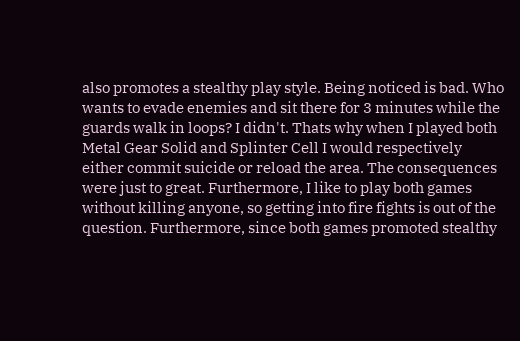also promotes a stealthy play style. Being noticed is bad. Who wants to evade enemies and sit there for 3 minutes while the guards walk in loops? I didn't. Thats why when I played both Metal Gear Solid and Splinter Cell I would respectively either commit suicide or reload the area. The consequences were just to great. Furthermore, I like to play both games without killing anyone, so getting into fire fights is out of the question. Furthermore, since both games promoted stealthy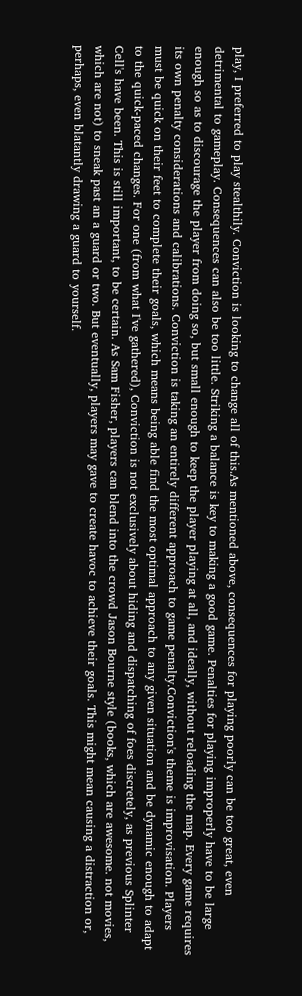play, I preferred to play stealthily. Conviction is looking to change all of this.As mentioned above, consequences for playing poorly can be too great, even detrimental to gameplay. Consequences can also be too little. Striking a balance is key to making a good game. Penalties for playing improperly have to be large enough so as to discourage the player from doing so, but small enough to keep the player playing at all, and ideally, without reloading the map. Every game requires its own penalty considerations and calibrations. Conviction is taking an entirely different approach to game penalty.Conviction's theme is improvisation. Players must be quick on their feet to complete their goals, which means being able find the most optimal approach to any given situation and be dynamic enough to adapt to the quick-paced changes. For one (from what I've gathered), Conviction is not exclusively about hiding and dispatching of foes discretely, as previous Splinter Cell's have been. This is still important, to be certain. As Sam Fisher, players can blend into the crowd Jason Bourne style (books, which are awesome. not movies, which are not) to sneak past an a guard or two. But eventually, players may gave to create havoc to achieve their goals. This might mean causing a distraction or, perhaps, even blatantly drawing a guard to yourself.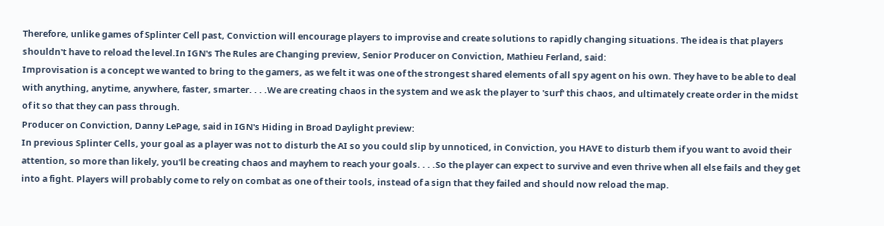Therefore, unlike games of Splinter Cell past, Conviction will encourage players to improvise and create solutions to rapidly changing situations. The idea is that players shouldn't have to reload the level.In IGN's The Rules are Changing preview, Senior Producer on Conviction, Mathieu Ferland, said:
Improvisation is a concept we wanted to bring to the gamers, as we felt it was one of the strongest shared elements of all spy agent on his own. They have to be able to deal with anything, anytime, anywhere, faster, smarter. . . .We are creating chaos in the system and we ask the player to 'surf' this chaos, and ultimately create order in the midst of it so that they can pass through.
Producer on Conviction, Danny LePage, said in IGN's Hiding in Broad Daylight preview:
In previous Splinter Cells, your goal as a player was not to disturb the AI so you could slip by unnoticed, in Conviction, you HAVE to disturb them if you want to avoid their attention, so more than likely, you'll be creating chaos and mayhem to reach your goals. . . .So the player can expect to survive and even thrive when all else fails and they get into a fight. Players will probably come to rely on combat as one of their tools, instead of a sign that they failed and should now reload the map.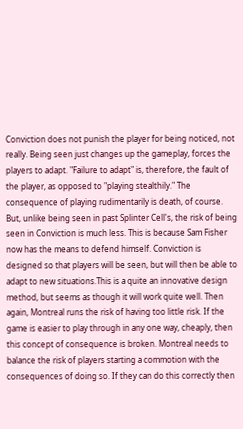Conviction does not punish the player for being noticed, not really. Being seen just changes up the gameplay, forces the players to adapt. "Failure to adapt" is, therefore, the fault of the player, as opposed to "playing stealthily." The consequence of playing rudimentarily is death, of course. But, unlike being seen in past Splinter Cell's, the risk of being seen in Conviction is much less. This is because Sam Fisher now has the means to defend himself. Conviction is designed so that players will be seen, but will then be able to adapt to new situations.This is a quite an innovative design method, but seems as though it will work quite well. Then again, Montreal runs the risk of having too little risk. If the game is easier to play through in any one way, cheaply, then this concept of consequence is broken. Montreal needs to balance the risk of players starting a commotion with the consequences of doing so. If they can do this correctly then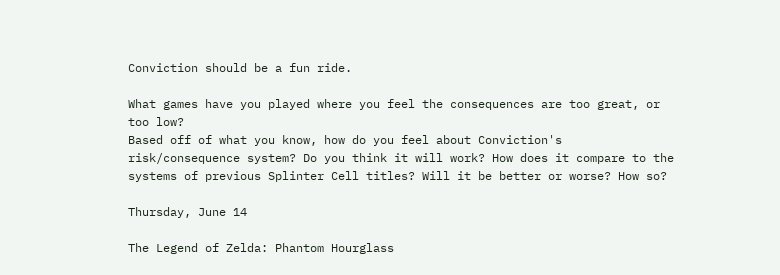Conviction should be a fun ride.

What games have you played where you feel the consequences are too great, or too low?
Based off of what you know, how do you feel about Conviction's risk/consequence system? Do you think it will work? How does it compare to the systems of previous Splinter Cell titles? Will it be better or worse? How so?

Thursday, June 14

The Legend of Zelda: Phantom Hourglass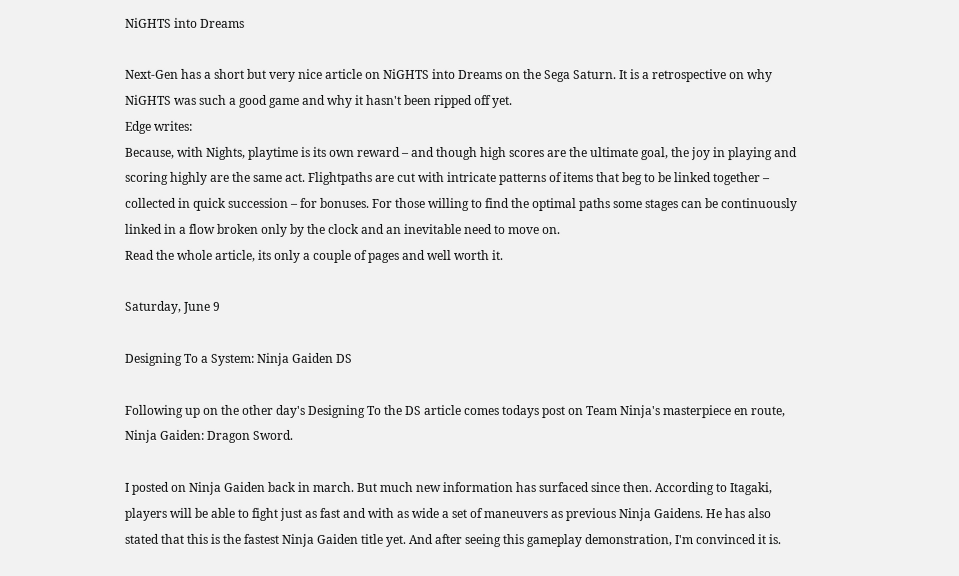NiGHTS into Dreams

Next-Gen has a short but very nice article on NiGHTS into Dreams on the Sega Saturn. It is a retrospective on why NiGHTS was such a good game and why it hasn't been ripped off yet.
Edge writes:
Because, with Nights, playtime is its own reward – and though high scores are the ultimate goal, the joy in playing and scoring highly are the same act. Flightpaths are cut with intricate patterns of items that beg to be linked together – collected in quick succession – for bonuses. For those willing to find the optimal paths some stages can be continuously linked in a flow broken only by the clock and an inevitable need to move on.
Read the whole article, its only a couple of pages and well worth it.

Saturday, June 9

Designing To a System: Ninja Gaiden DS

Following up on the other day's Designing To the DS article comes todays post on Team Ninja's masterpiece en route, Ninja Gaiden: Dragon Sword.

I posted on Ninja Gaiden back in march. But much new information has surfaced since then. According to Itagaki, players will be able to fight just as fast and with as wide a set of maneuvers as previous Ninja Gaidens. He has also stated that this is the fastest Ninja Gaiden title yet. And after seeing this gameplay demonstration, I'm convinced it is.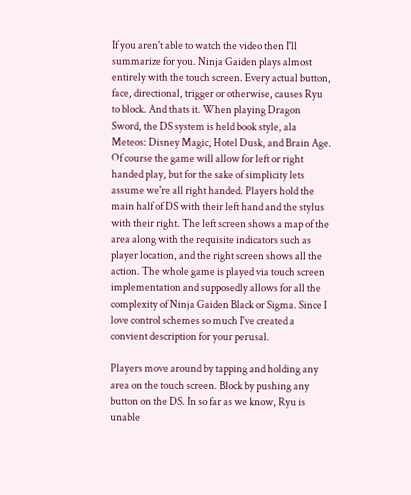If you aren't able to watch the video then I'll summarize for you. Ninja Gaiden plays almost entirely with the touch screen. Every actual button, face, directional, trigger or otherwise, causes Ryu to block. And thats it. When playing Dragon Sword, the DS system is held book style, ala Meteos: Disney Magic, Hotel Dusk, and Brain Age. Of course the game will allow for left or right handed play, but for the sake of simplicity lets assume we're all right handed. Players hold the main half of DS with their left hand and the stylus with their right. The left screen shows a map of the area along with the requisite indicators such as player location, and the right screen shows all the action. The whole game is played via touch screen implementation and supposedly allows for all the complexity of Ninja Gaiden Black or Sigma. Since I love control schemes so much I've created a convient description for your perusal.

Players move around by tapping and holding any area on the touch screen. Block by pushing any button on the DS. In so far as we know, Ryu is unable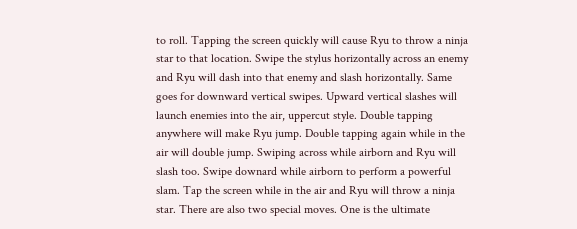to roll. Tapping the screen quickly will cause Ryu to throw a ninja star to that location. Swipe the stylus horizontally across an enemy and Ryu will dash into that enemy and slash horizontally. Same goes for downward vertical swipes. Upward vertical slashes will launch enemies into the air, uppercut style. Double tapping anywhere will make Ryu jump. Double tapping again while in the air will double jump. Swiping across while airborn and Ryu will slash too. Swipe downard while airborn to perform a powerful slam. Tap the screen while in the air and Ryu will throw a ninja star. There are also two special moves. One is the ultimate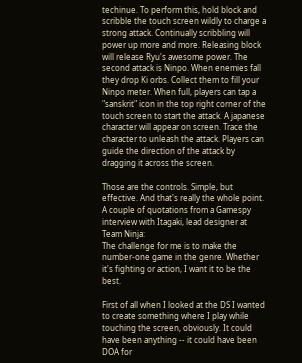techinue. To perform this, hold block and scribble the touch screen wildly to charge a strong attack. Continually scribbling will power up more and more. Releasing block will release Ryu's awesome power. The second attack is Ninpo. When enemies fall they drop Ki orbs. Collect them to fill your Ninpo meter. When full, players can tap a "sanskrit" icon in the top right corner of the touch screen to start the attack. A japanese character will appear on screen. Trace the character to unleash the attack. Players can guide the direction of the attack by dragging it across the screen.

Those are the controls. Simple, but effective. And that's really the whole point. A couple of quotations from a Gamespy interview with Itagaki, lead designer at Team Ninja:
The challenge for me is to make the number-one game in the genre. Whether it's fighting or action, I want it to be the best.

First of all when I looked at the DS I wanted to create something where I play while touching the screen, obviously. It could have been anything -- it could have been DOA for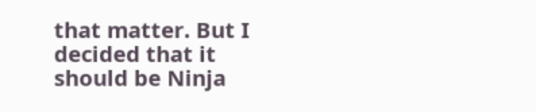that matter. But I decided that it should be Ninja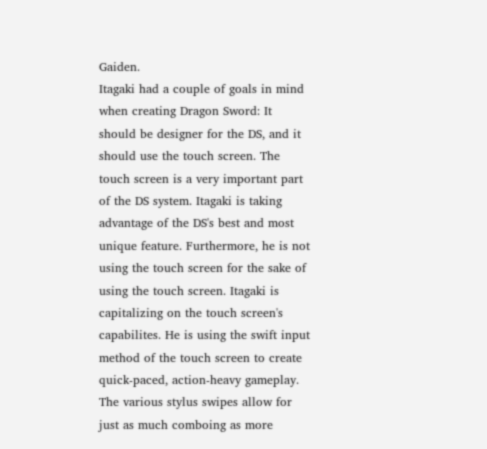Gaiden.
Itagaki had a couple of goals in mind when creating Dragon Sword: It should be designer for the DS, and it should use the touch screen. The touch screen is a very important part of the DS system. Itagaki is taking advantage of the DS's best and most unique feature. Furthermore, he is not using the touch screen for the sake of using the touch screen. Itagaki is capitalizing on the touch screen's capabilites. He is using the swift input method of the touch screen to create quick-paced, action-heavy gameplay. The various stylus swipes allow for just as much comboing as more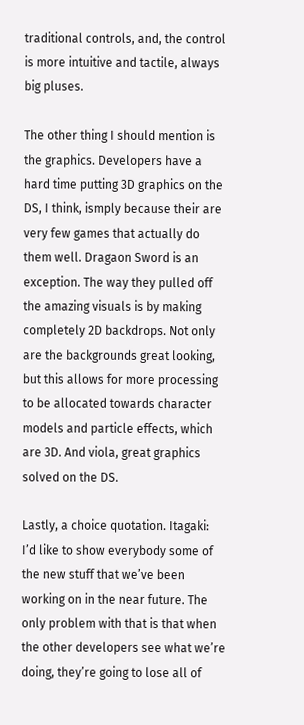traditional controls, and, the control is more intuitive and tactile, always big pluses.

The other thing I should mention is the graphics. Developers have a hard time putting 3D graphics on the DS, I think, ismply because their are very few games that actually do them well. Dragaon Sword is an exception. The way they pulled off the amazing visuals is by making completely 2D backdrops. Not only are the backgrounds great looking, but this allows for more processing to be allocated towards character models and particle effects, which are 3D. And viola, great graphics solved on the DS.

Lastly, a choice quotation. Itagaki:
I’d like to show everybody some of the new stuff that we’ve been working on in the near future. The only problem with that is that when the other developers see what we’re doing, they’re going to lose all of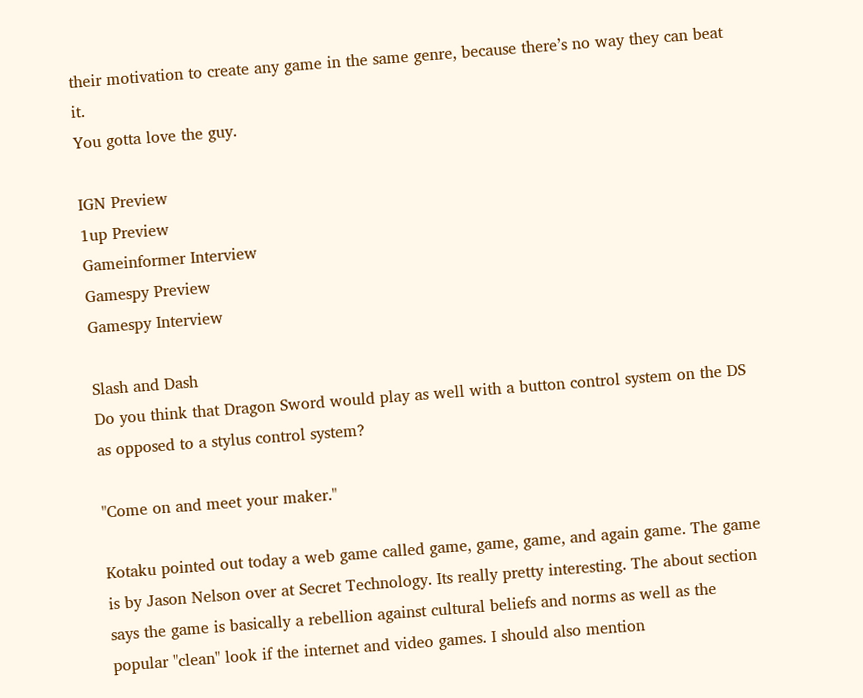their motivation to create any game in the same genre, because there’s no way they can beat it.
You gotta love the guy.

IGN Preview
1up Preview
Gameinformer Interview
Gamespy Preview
Gamespy Interview

Slash and Dash
Do you think that Dragon Sword would play as well with a button control system on the DS as opposed to a stylus control system?

"Come on and meet your maker."

Kotaku pointed out today a web game called game, game, game, and again game. The game is by Jason Nelson over at Secret Technology. Its really pretty interesting. The about section says the game is basically a rebellion against cultural beliefs and norms as well as the popular "clean" look if the internet and video games. I should also mention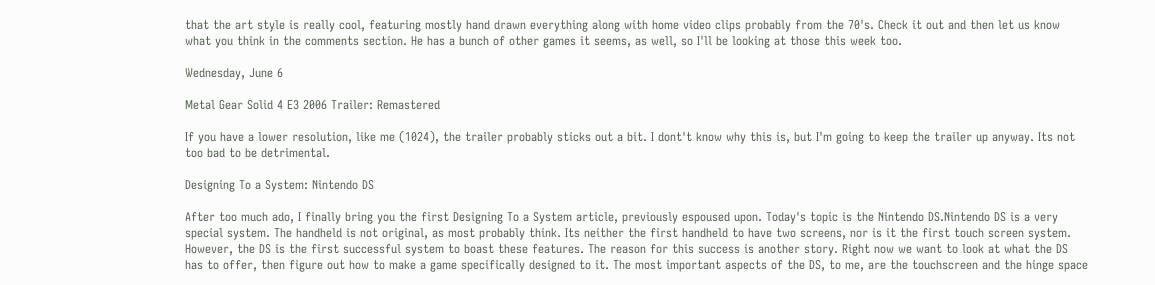that the art style is really cool, featuring mostly hand drawn everything along with home video clips probably from the 70's. Check it out and then let us know what you think in the comments section. He has a bunch of other games it seems, as well, so I'll be looking at those this week too.

Wednesday, June 6

Metal Gear Solid 4 E3 2006 Trailer: Remastered

If you have a lower resolution, like me (1024), the trailer probably sticks out a bit. I dont't know why this is, but I'm going to keep the trailer up anyway. Its not too bad to be detrimental.

Designing To a System: Nintendo DS

After too much ado, I finally bring you the first Designing To a System article, previously espoused upon. Today's topic is the Nintendo DS.Nintendo DS is a very special system. The handheld is not original, as most probably think. Its neither the first handheld to have two screens, nor is it the first touch screen system. However, the DS is the first successful system to boast these features. The reason for this success is another story. Right now we want to look at what the DS has to offer, then figure out how to make a game specifically designed to it. The most important aspects of the DS, to me, are the touchscreen and the hinge space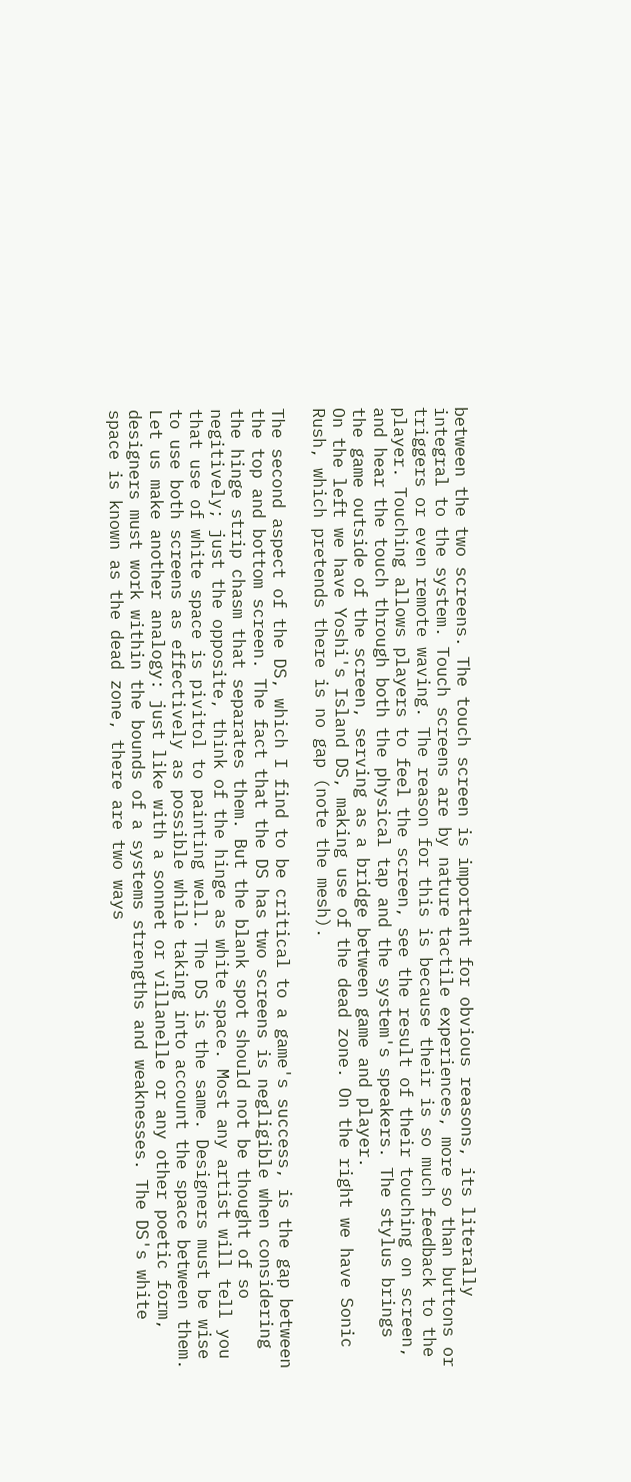between the two screens. The touch screen is important for obvious reasons, its literally integral to the system. Touch screens are by nature tactile experiences, more so than buttons or triggers or even remote waving. The reason for this is because their is so much feedback to the player. Touching allows players to feel the screen, see the result of their touching on screen, and hear the touch through both the physical tap and the system's speakers. The stylus brings the game outside of the screen, serving as a bridge between game and player.
On the left we have Yoshi's Island DS, making use of the dead zone. On the right we have Sonic Rush, which pretends there is no gap (note the mesh).

The second aspect of the DS, which I find to be critical to a game's success, is the gap between the top and bottom screen. The fact that the DS has two screens is negligible when considering the hinge strip chasm that separates them. But the blank spot should not be thought of so negitively; just the opposite, think of the hinge as white space. Most any artist will tell you that use of white space is pivitol to painting well. The DS is the same. Designers must be wise to use both screens as effectively as possible while taking into account the space between them. Let us make another analogy: just like with a sonnet or villanelle or any other poetic form, designers must work within the bounds of a systems strengths and weaknesses. The DS's white space is known as the dead zone, there are two ways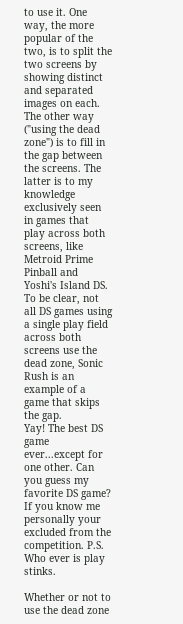to use it. One way, the more popular of the two, is to split the two screens by showing distinct and separated images on each. The other way ("using the dead zone") is to fill in the gap between the screens. The latter is to my knowledge exclusively seen in games that play across both screens, like Metroid Prime Pinball and Yoshi's Island DS. To be clear, not all DS games using a single play field across both screens use the dead zone, Sonic Rush is an example of a game that skips the gap.
Yay! The best DS game ever...except for one other. Can you guess my favorite DS game? If you know me personally your excluded from the competition. P.S. Who ever is play stinks.

Whether or not to use the dead zone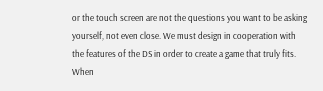or the touch screen are not the questions you want to be asking yourself, not even close. We must design in cooperation with the features of the DS in order to create a game that truly fits. When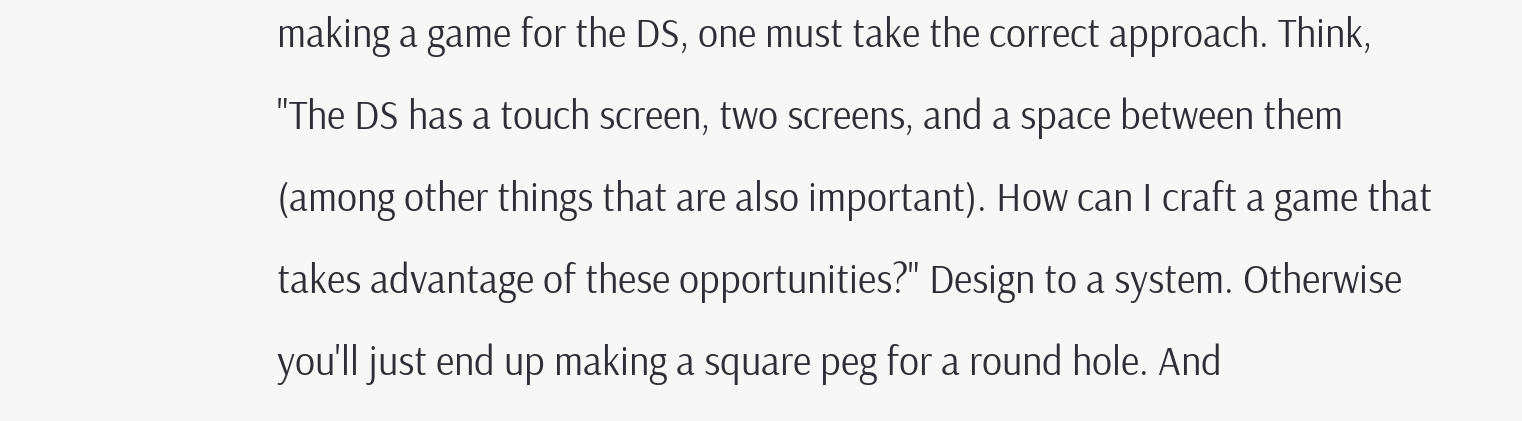making a game for the DS, one must take the correct approach. Think, "The DS has a touch screen, two screens, and a space between them (among other things that are also important). How can I craft a game that takes advantage of these opportunities?" Design to a system. Otherwise you'll just end up making a square peg for a round hole. And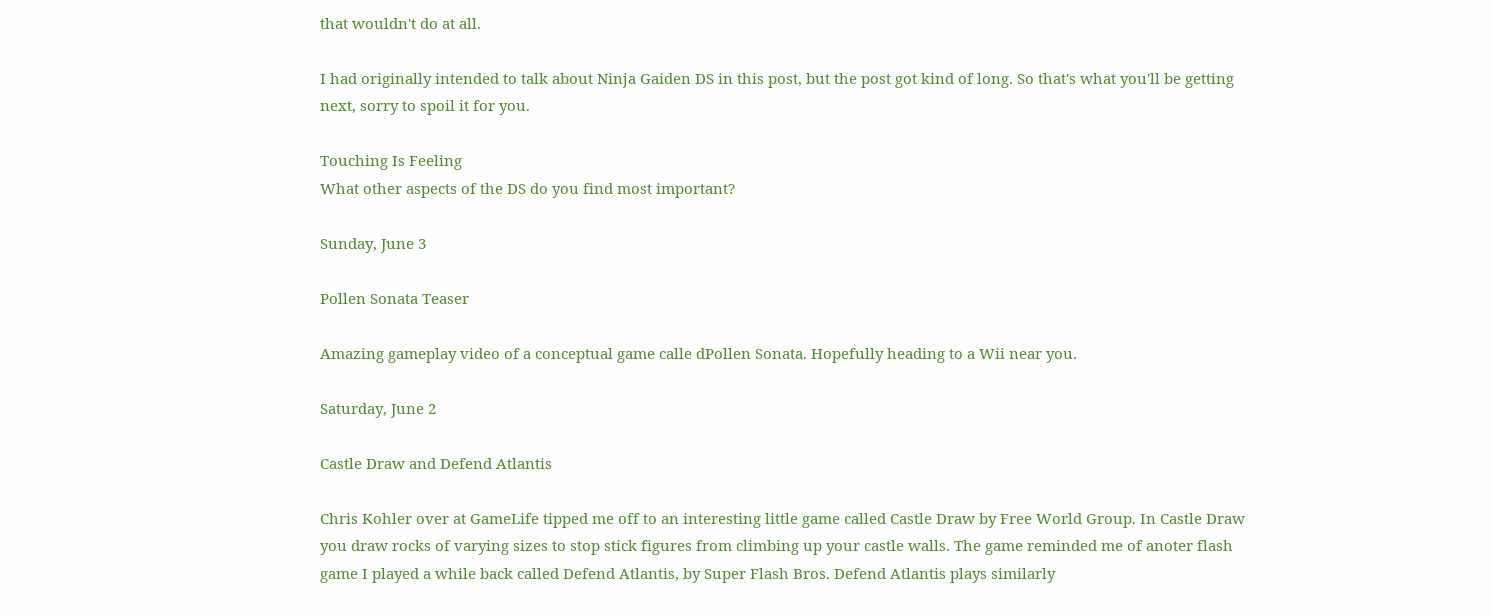that wouldn't do at all.

I had originally intended to talk about Ninja Gaiden DS in this post, but the post got kind of long. So that's what you'll be getting next, sorry to spoil it for you.

Touching Is Feeling
What other aspects of the DS do you find most important?

Sunday, June 3

Pollen Sonata Teaser

Amazing gameplay video of a conceptual game calle dPollen Sonata. Hopefully heading to a Wii near you.

Saturday, June 2

Castle Draw and Defend Atlantis

Chris Kohler over at GameLife tipped me off to an interesting little game called Castle Draw by Free World Group. In Castle Draw you draw rocks of varying sizes to stop stick figures from climbing up your castle walls. The game reminded me of anoter flash game I played a while back called Defend Atlantis, by Super Flash Bros. Defend Atlantis plays similarly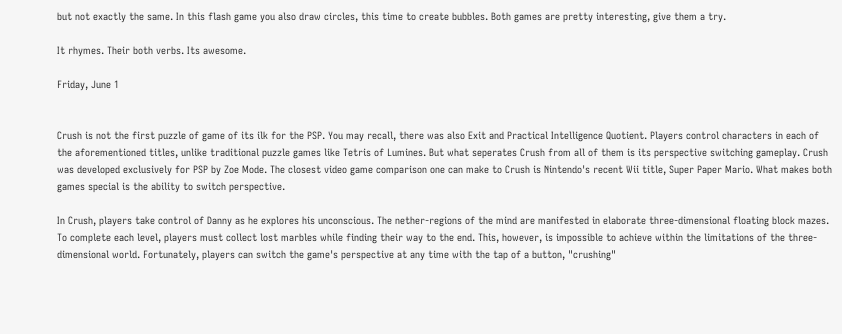but not exactly the same. In this flash game you also draw circles, this time to create bubbles. Both games are pretty interesting, give them a try.

It rhymes. Their both verbs. Its awesome.

Friday, June 1


Crush is not the first puzzle of game of its ilk for the PSP. You may recall, there was also Exit and Practical Intelligence Quotient. Players control characters in each of the aforementioned titles, unlike traditional puzzle games like Tetris of Lumines. But what seperates Crush from all of them is its perspective switching gameplay. Crush was developed exclusively for PSP by Zoe Mode. The closest video game comparison one can make to Crush is Nintendo's recent Wii title, Super Paper Mario. What makes both games special is the ability to switch perspective.

In Crush, players take control of Danny as he explores his unconscious. The nether-regions of the mind are manifested in elaborate three-dimensional floating block mazes. To complete each level, players must collect lost marbles while finding their way to the end. This, however, is impossible to achieve within the limitations of the three-dimensional world. Fortunately, players can switch the game's perspective at any time with the tap of a button, "crushing"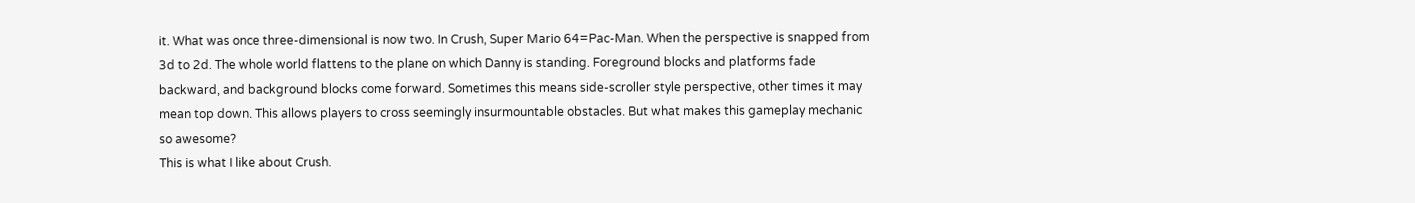it. What was once three-dimensional is now two. In Crush, Super Mario 64=Pac-Man. When the perspective is snapped from 3d to 2d. The whole world flattens to the plane on which Danny is standing. Foreground blocks and platforms fade backward, and background blocks come forward. Sometimes this means side-scroller style perspective, other times it may mean top down. This allows players to cross seemingly insurmountable obstacles. But what makes this gameplay mechanic so awesome?
This is what I like about Crush.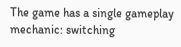The game has a single gameplay mechanic: switching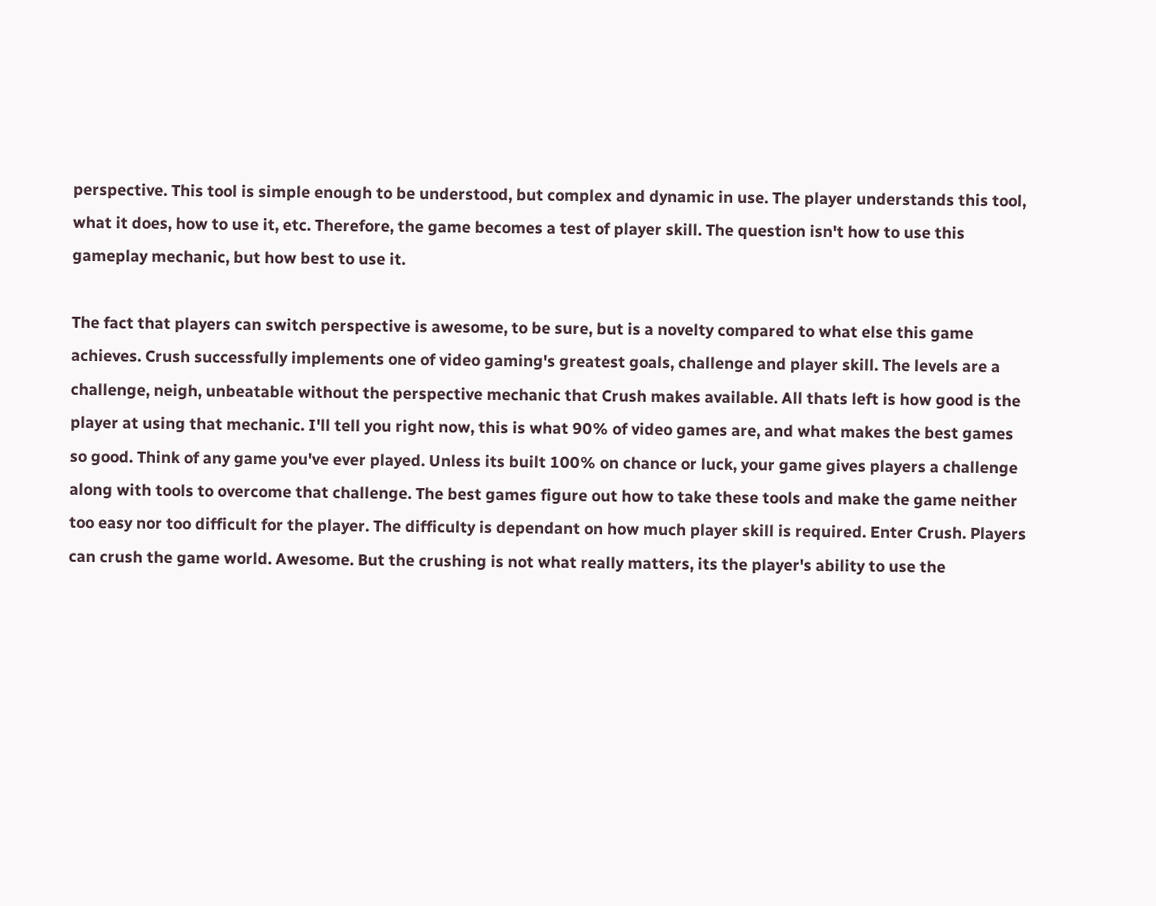perspective. This tool is simple enough to be understood, but complex and dynamic in use. The player understands this tool, what it does, how to use it, etc. Therefore, the game becomes a test of player skill. The question isn't how to use this gameplay mechanic, but how best to use it.

The fact that players can switch perspective is awesome, to be sure, but is a novelty compared to what else this game achieves. Crush successfully implements one of video gaming's greatest goals, challenge and player skill. The levels are a challenge, neigh, unbeatable without the perspective mechanic that Crush makes available. All thats left is how good is the player at using that mechanic. I'll tell you right now, this is what 90% of video games are, and what makes the best games so good. Think of any game you've ever played. Unless its built 100% on chance or luck, your game gives players a challenge along with tools to overcome that challenge. The best games figure out how to take these tools and make the game neither too easy nor too difficult for the player. The difficulty is dependant on how much player skill is required. Enter Crush. Players can crush the game world. Awesome. But the crushing is not what really matters, its the player's ability to use the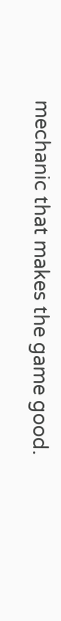mechanic that makes the game good.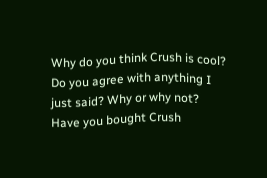Why do you think Crush is cool?
Do you agree with anything I just said? Why or why not?
Have you bought Crush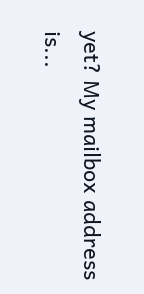yet? My mailbox address is...